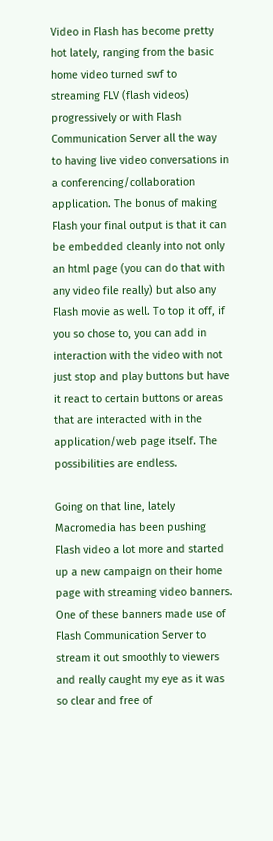Video in Flash has become pretty hot lately, ranging from the basic home video turned swf to streaming FLV (flash videos) progressively or with Flash Communication Server all the way to having live video conversations in a conferencing/collaboration application. The bonus of making Flash your final output is that it can be embedded cleanly into not only an html page (you can do that with any video file really) but also any Flash movie as well. To top it off, if you so chose to, you can add in interaction with the video with not just stop and play buttons but have it react to certain buttons or areas that are interacted with in the application/web page itself. The possibilities are endless.

Going on that line, lately Macromedia has been pushing Flash video a lot more and started up a new campaign on their home page with streaming video banners. One of these banners made use of Flash Communication Server to stream it out smoothly to viewers and really caught my eye as it was so clear and free of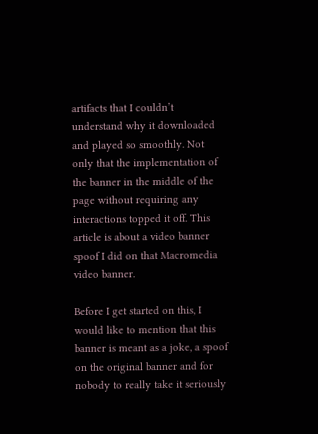artifacts that I couldn’t understand why it downloaded and played so smoothly. Not only that the implementation of the banner in the middle of the page without requiring any interactions topped it off. This article is about a video banner spoof I did on that Macromedia video banner.

Before I get started on this, I would like to mention that this banner is meant as a joke, a spoof on the original banner and for nobody to really take it seriously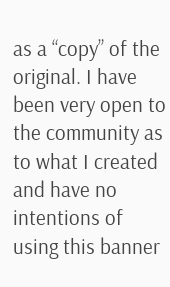as a “copy” of the original. I have been very open to the community as to what I created and have no intentions of using this banner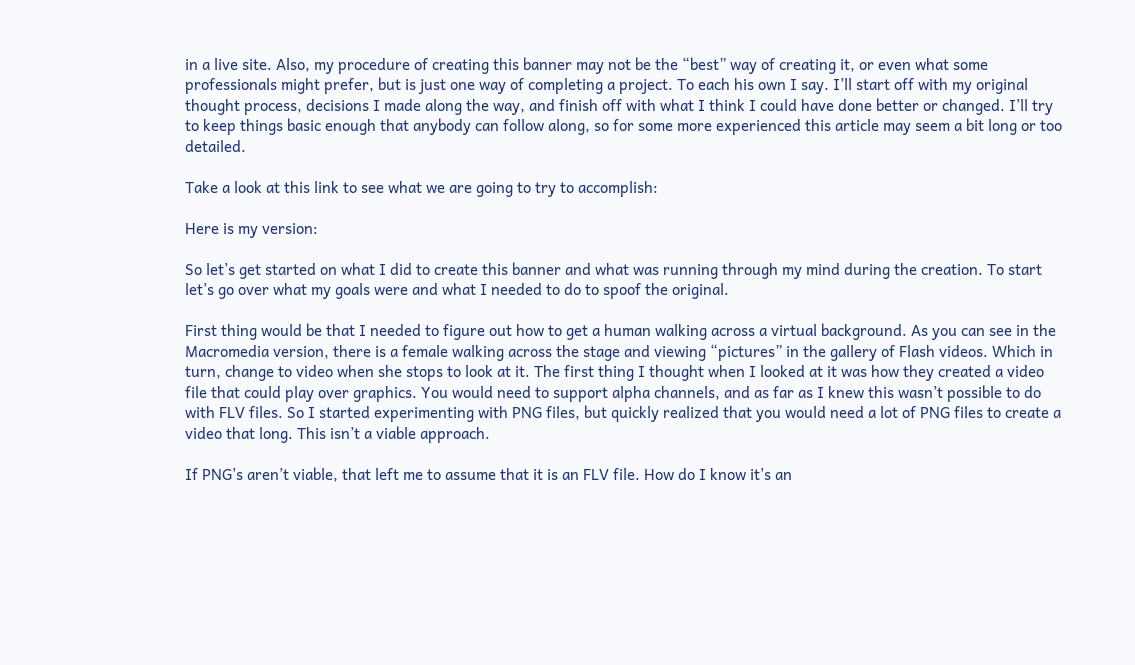in a live site. Also, my procedure of creating this banner may not be the “best” way of creating it, or even what some professionals might prefer, but is just one way of completing a project. To each his own I say. I’ll start off with my original thought process, decisions I made along the way, and finish off with what I think I could have done better or changed. I’ll try to keep things basic enough that anybody can follow along, so for some more experienced this article may seem a bit long or too detailed.

Take a look at this link to see what we are going to try to accomplish:

Here is my version:

So let’s get started on what I did to create this banner and what was running through my mind during the creation. To start let’s go over what my goals were and what I needed to do to spoof the original.

First thing would be that I needed to figure out how to get a human walking across a virtual background. As you can see in the Macromedia version, there is a female walking across the stage and viewing “pictures” in the gallery of Flash videos. Which in turn, change to video when she stops to look at it. The first thing I thought when I looked at it was how they created a video file that could play over graphics. You would need to support alpha channels, and as far as I knew this wasn’t possible to do with FLV files. So I started experimenting with PNG files, but quickly realized that you would need a lot of PNG files to create a video that long. This isn’t a viable approach.

If PNG’s aren’t viable, that left me to assume that it is an FLV file. How do I know it’s an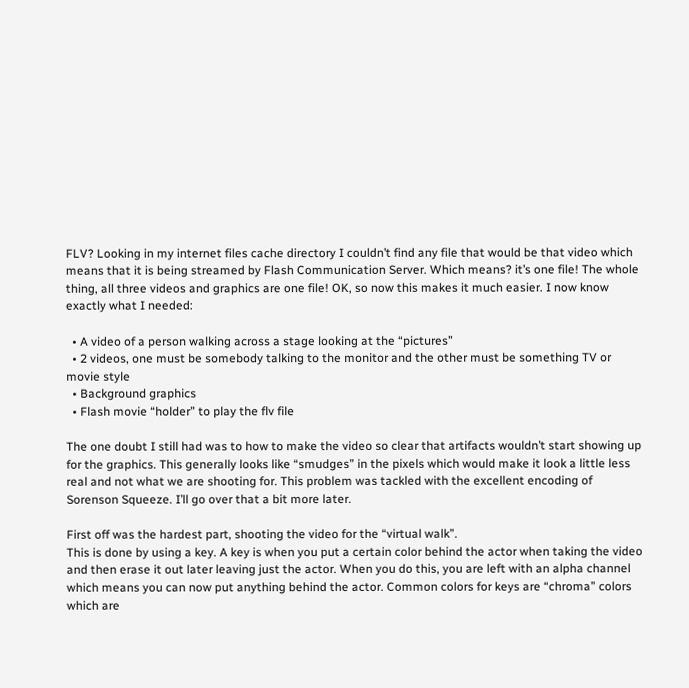FLV? Looking in my internet files cache directory I couldn’t find any file that would be that video which means that it is being streamed by Flash Communication Server. Which means? it’s one file! The whole thing, all three videos and graphics are one file! OK, so now this makes it much easier. I now know exactly what I needed:

  • A video of a person walking across a stage looking at the “pictures”
  • 2 videos, one must be somebody talking to the monitor and the other must be something TV or movie style
  • Background graphics
  • Flash movie “holder” to play the flv file

The one doubt I still had was to how to make the video so clear that artifacts wouldn’t start showing up for the graphics. This generally looks like “smudges” in the pixels which would make it look a little less real and not what we are shooting for. This problem was tackled with the excellent encoding of Sorenson Squeeze. I’ll go over that a bit more later.

First off was the hardest part, shooting the video for the “virtual walk”.
This is done by using a key. A key is when you put a certain color behind the actor when taking the video and then erase it out later leaving just the actor. When you do this, you are left with an alpha channel which means you can now put anything behind the actor. Common colors for keys are “chroma” colors which are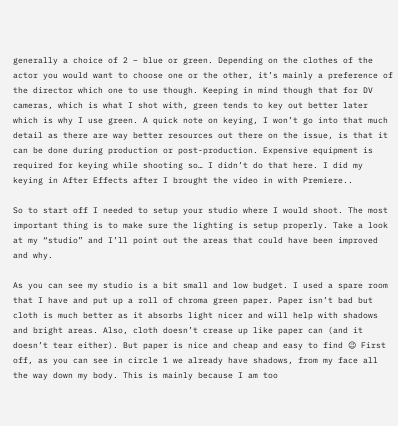generally a choice of 2 – blue or green. Depending on the clothes of the actor you would want to choose one or the other, it’s mainly a preference of the director which one to use though. Keeping in mind though that for DV cameras, which is what I shot with, green tends to key out better later which is why I use green. A quick note on keying, I won’t go into that much detail as there are way better resources out there on the issue, is that it can be done during production or post-production. Expensive equipment is required for keying while shooting so… I didn’t do that here. I did my keying in After Effects after I brought the video in with Premiere..

So to start off I needed to setup your studio where I would shoot. The most important thing is to make sure the lighting is setup properly. Take a look at my “studio” and I’ll point out the areas that could have been improved and why.

As you can see my studio is a bit small and low budget. I used a spare room that I have and put up a roll of chroma green paper. Paper isn’t bad but cloth is much better as it absorbs light nicer and will help with shadows and bright areas. Also, cloth doesn’t crease up like paper can (and it doesn’t tear either). But paper is nice and cheap and easy to find 😉 First off, as you can see in circle 1 we already have shadows, from my face all the way down my body. This is mainly because I am too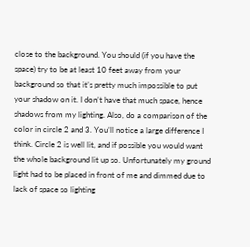close to the background. You should (if you have the space) try to be at least 10 feet away from your background so that it’s pretty much impossible to put your shadow on it. I don’t have that much space, hence shadows from my lighting. Also, do a comparison of the color in circle 2 and 3. You’ll notice a large difference I think. Circle 2 is well lit, and if possible you would want the whole background lit up so. Unfortunately my ground light had to be placed in front of me and dimmed due to lack of space so lighting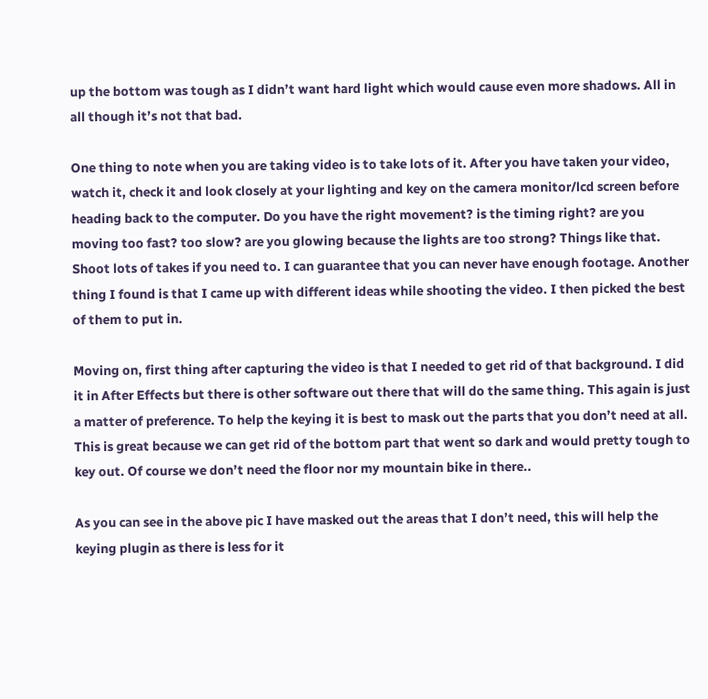up the bottom was tough as I didn’t want hard light which would cause even more shadows. All in all though it’s not that bad.

One thing to note when you are taking video is to take lots of it. After you have taken your video, watch it, check it and look closely at your lighting and key on the camera monitor/lcd screen before heading back to the computer. Do you have the right movement? is the timing right? are you moving too fast? too slow? are you glowing because the lights are too strong? Things like that. Shoot lots of takes if you need to. I can guarantee that you can never have enough footage. Another thing I found is that I came up with different ideas while shooting the video. I then picked the best of them to put in.

Moving on, first thing after capturing the video is that I needed to get rid of that background. I did it in After Effects but there is other software out there that will do the same thing. This again is just a matter of preference. To help the keying it is best to mask out the parts that you don’t need at all. This is great because we can get rid of the bottom part that went so dark and would pretty tough to key out. Of course we don’t need the floor nor my mountain bike in there..

As you can see in the above pic I have masked out the areas that I don’t need, this will help the keying plugin as there is less for it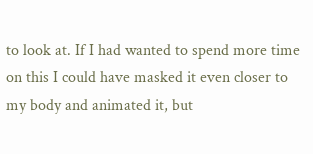to look at. If I had wanted to spend more time on this I could have masked it even closer to my body and animated it, but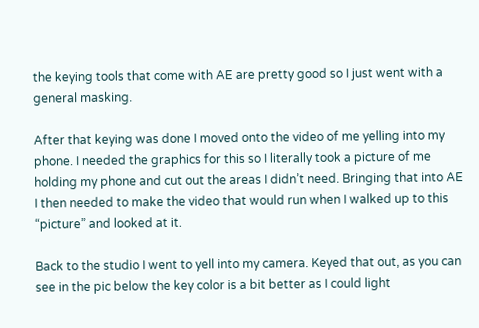the keying tools that come with AE are pretty good so I just went with a general masking.

After that keying was done I moved onto the video of me yelling into my phone. I needed the graphics for this so I literally took a picture of me holding my phone and cut out the areas I didn’t need. Bringing that into AE I then needed to make the video that would run when I walked up to this “picture” and looked at it.

Back to the studio I went to yell into my camera. Keyed that out, as you can see in the pic below the key color is a bit better as I could light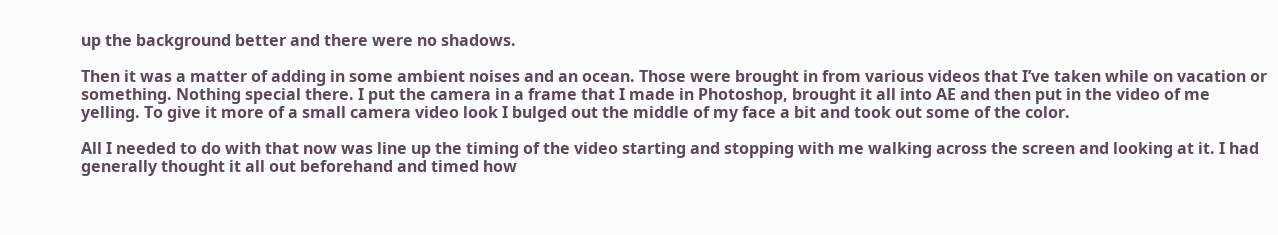up the background better and there were no shadows.

Then it was a matter of adding in some ambient noises and an ocean. Those were brought in from various videos that I’ve taken while on vacation or something. Nothing special there. I put the camera in a frame that I made in Photoshop, brought it all into AE and then put in the video of me yelling. To give it more of a small camera video look I bulged out the middle of my face a bit and took out some of the color.

All I needed to do with that now was line up the timing of the video starting and stopping with me walking across the screen and looking at it. I had generally thought it all out beforehand and timed how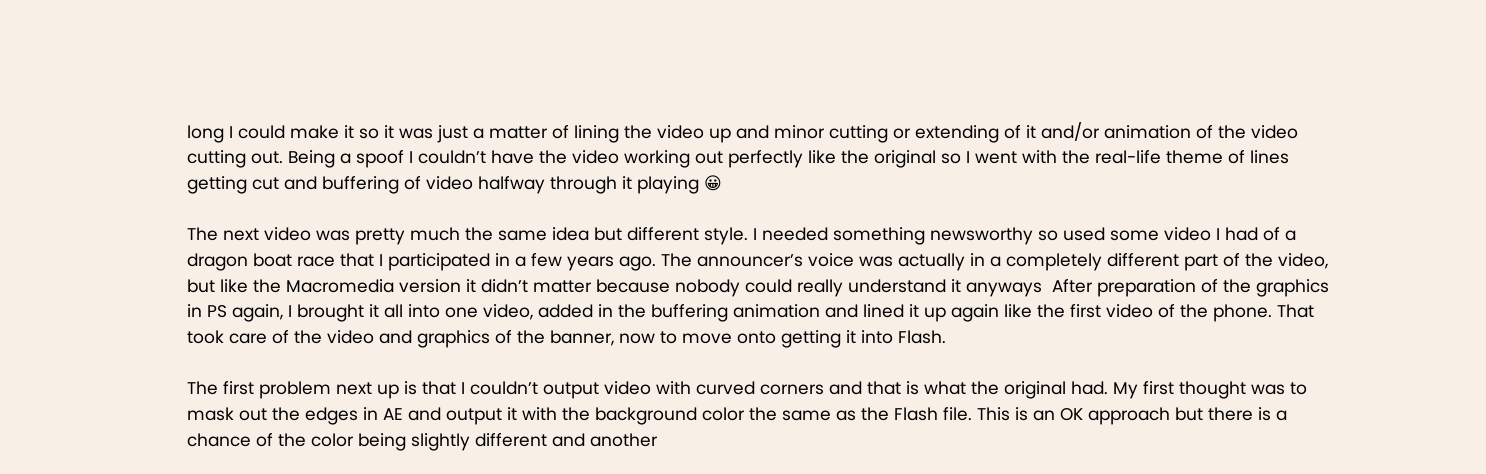long I could make it so it was just a matter of lining the video up and minor cutting or extending of it and/or animation of the video cutting out. Being a spoof I couldn’t have the video working out perfectly like the original so I went with the real-life theme of lines getting cut and buffering of video halfway through it playing 😀

The next video was pretty much the same idea but different style. I needed something newsworthy so used some video I had of a dragon boat race that I participated in a few years ago. The announcer’s voice was actually in a completely different part of the video, but like the Macromedia version it didn’t matter because nobody could really understand it anyways  After preparation of the graphics in PS again, I brought it all into one video, added in the buffering animation and lined it up again like the first video of the phone. That took care of the video and graphics of the banner, now to move onto getting it into Flash.

The first problem next up is that I couldn’t output video with curved corners and that is what the original had. My first thought was to mask out the edges in AE and output it with the background color the same as the Flash file. This is an OK approach but there is a chance of the color being slightly different and another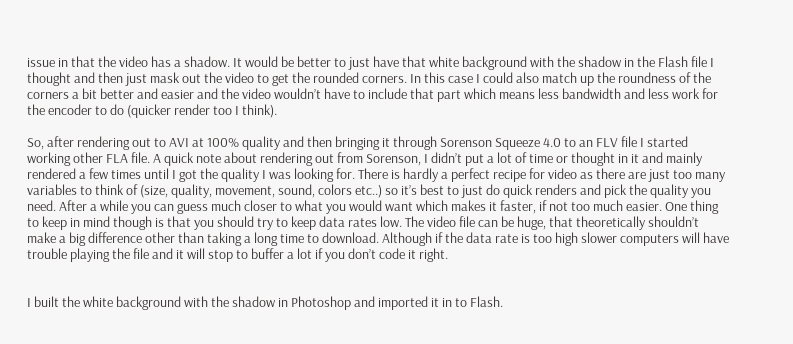issue in that the video has a shadow. It would be better to just have that white background with the shadow in the Flash file I thought and then just mask out the video to get the rounded corners. In this case I could also match up the roundness of the corners a bit better and easier and the video wouldn’t have to include that part which means less bandwidth and less work for the encoder to do (quicker render too I think).

So, after rendering out to AVI at 100% quality and then bringing it through Sorenson Squeeze 4.0 to an FLV file I started working other FLA file. A quick note about rendering out from Sorenson, I didn’t put a lot of time or thought in it and mainly rendered a few times until I got the quality I was looking for. There is hardly a perfect recipe for video as there are just too many variables to think of (size, quality, movement, sound, colors etc..) so it’s best to just do quick renders and pick the quality you need. After a while you can guess much closer to what you would want which makes it faster, if not too much easier. One thing to keep in mind though is that you should try to keep data rates low. The video file can be huge, that theoretically shouldn’t make a big difference other than taking a long time to download. Although if the data rate is too high slower computers will have trouble playing the file and it will stop to buffer a lot if you don’t code it right.


I built the white background with the shadow in Photoshop and imported it in to Flash.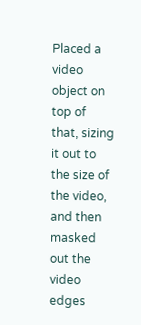Placed a video object on top of that, sizing it out to the size of the video, and then masked out the video edges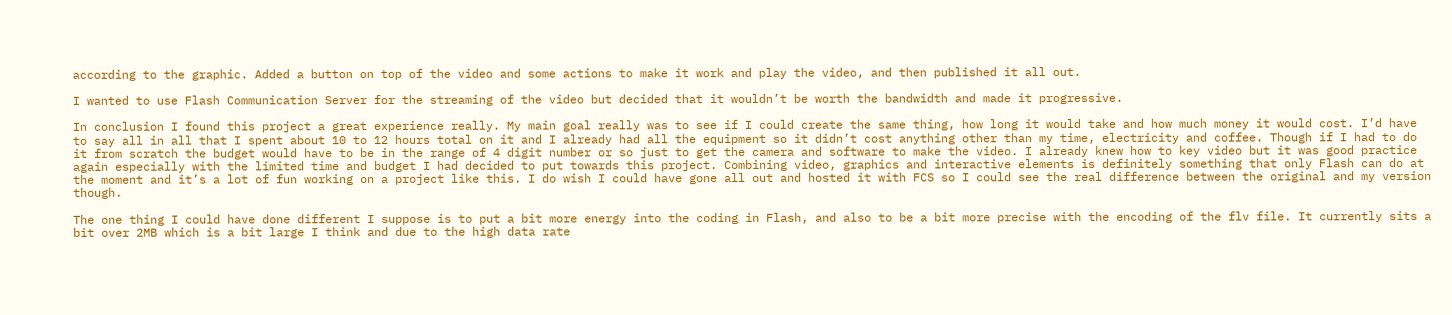according to the graphic. Added a button on top of the video and some actions to make it work and play the video, and then published it all out.

I wanted to use Flash Communication Server for the streaming of the video but decided that it wouldn’t be worth the bandwidth and made it progressive.

In conclusion I found this project a great experience really. My main goal really was to see if I could create the same thing, how long it would take and how much money it would cost. I’d have to say all in all that I spent about 10 to 12 hours total on it and I already had all the equipment so it didn’t cost anything other than my time, electricity and coffee. Though if I had to do it from scratch the budget would have to be in the range of 4 digit number or so just to get the camera and software to make the video. I already knew how to key video but it was good practice again especially with the limited time and budget I had decided to put towards this project. Combining video, graphics and interactive elements is definitely something that only Flash can do at the moment and it’s a lot of fun working on a project like this. I do wish I could have gone all out and hosted it with FCS so I could see the real difference between the original and my version though.

The one thing I could have done different I suppose is to put a bit more energy into the coding in Flash, and also to be a bit more precise with the encoding of the flv file. It currently sits a bit over 2MB which is a bit large I think and due to the high data rate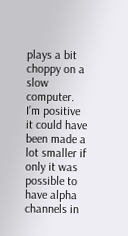plays a bit choppy on a slow computer. I’m positive it could have been made a lot smaller if only it was possible to have alpha channels in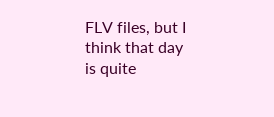FLV files, but I think that day is quite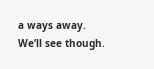a ways away. We’ll see though.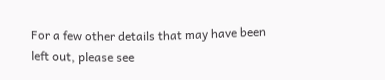For a few other details that may have been left out, please see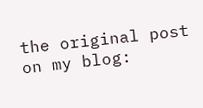the original post on my blog: